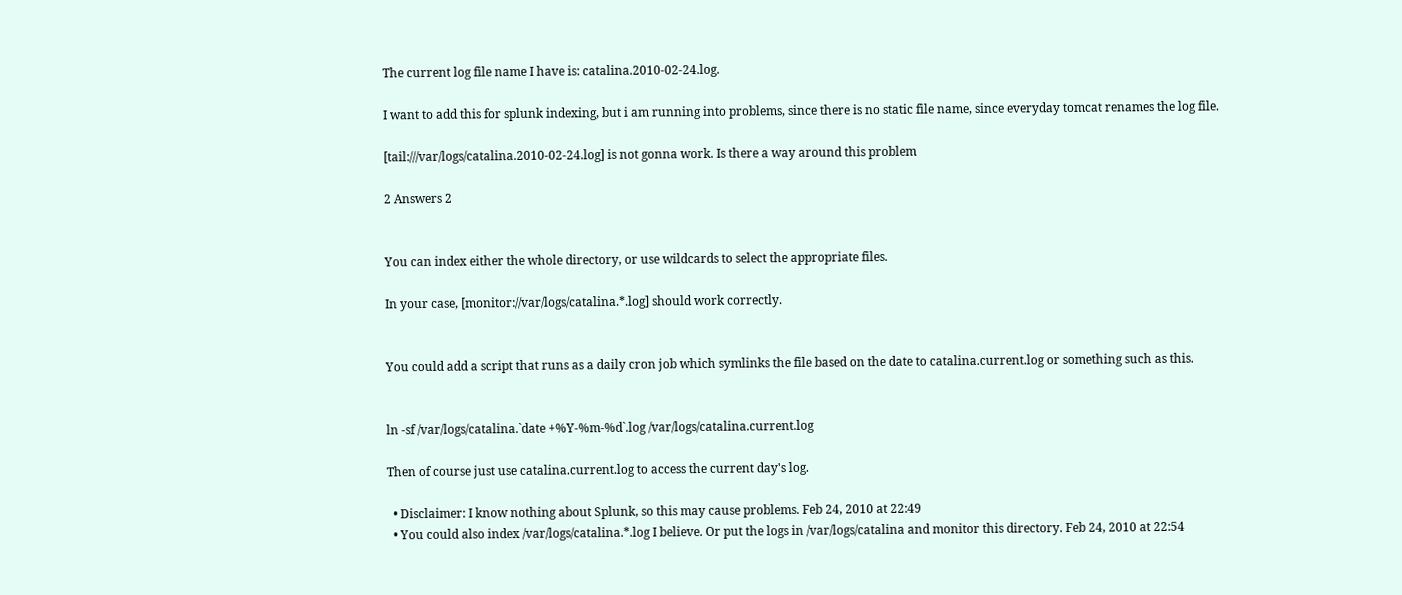The current log file name I have is: catalina.2010-02-24.log.

I want to add this for splunk indexing, but i am running into problems, since there is no static file name, since everyday tomcat renames the log file.

[tail:///var/logs/catalina.2010-02-24.log] is not gonna work. Is there a way around this problem

2 Answers 2


You can index either the whole directory, or use wildcards to select the appropriate files.

In your case, [monitor://var/logs/catalina.*.log] should work correctly.


You could add a script that runs as a daily cron job which symlinks the file based on the date to catalina.current.log or something such as this.


ln -sf /var/logs/catalina.`date +%Y-%m-%d`.log /var/logs/catalina.current.log

Then of course just use catalina.current.log to access the current day's log.

  • Disclaimer: I know nothing about Splunk, so this may cause problems. Feb 24, 2010 at 22:49
  • You could also index /var/logs/catalina.*.log I believe. Or put the logs in /var/logs/catalina and monitor this directory. Feb 24, 2010 at 22:54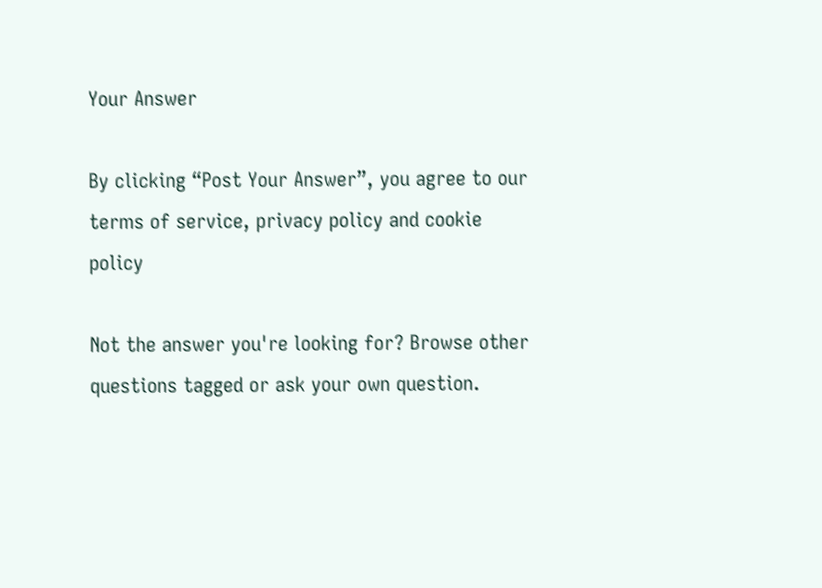Your Answer

By clicking “Post Your Answer”, you agree to our terms of service, privacy policy and cookie policy

Not the answer you're looking for? Browse other questions tagged or ask your own question.